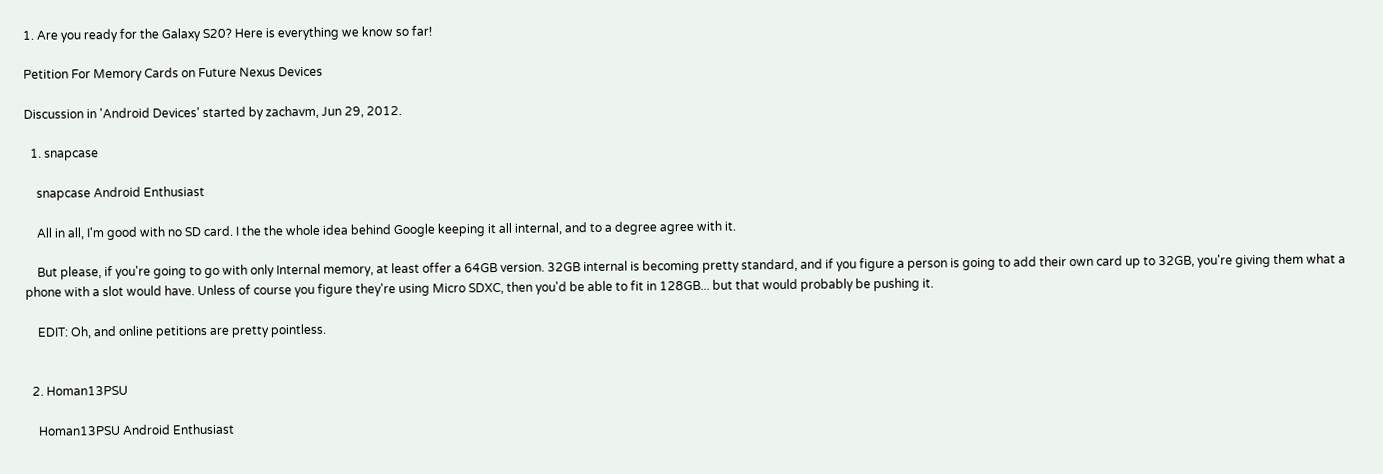1. Are you ready for the Galaxy S20? Here is everything we know so far!

Petition For Memory Cards on Future Nexus Devices

Discussion in 'Android Devices' started by zachavm, Jun 29, 2012.

  1. snapcase

    snapcase Android Enthusiast

    All in all, I'm good with no SD card. I the the whole idea behind Google keeping it all internal, and to a degree agree with it.

    But please, if you're going to go with only Internal memory, at least offer a 64GB version. 32GB internal is becoming pretty standard, and if you figure a person is going to add their own card up to 32GB, you're giving them what a phone with a slot would have. Unless of course you figure they're using Micro SDXC, then you'd be able to fit in 128GB... but that would probably be pushing it.

    EDIT: Oh, and online petitions are pretty pointless.


  2. Homan13PSU

    Homan13PSU Android Enthusiast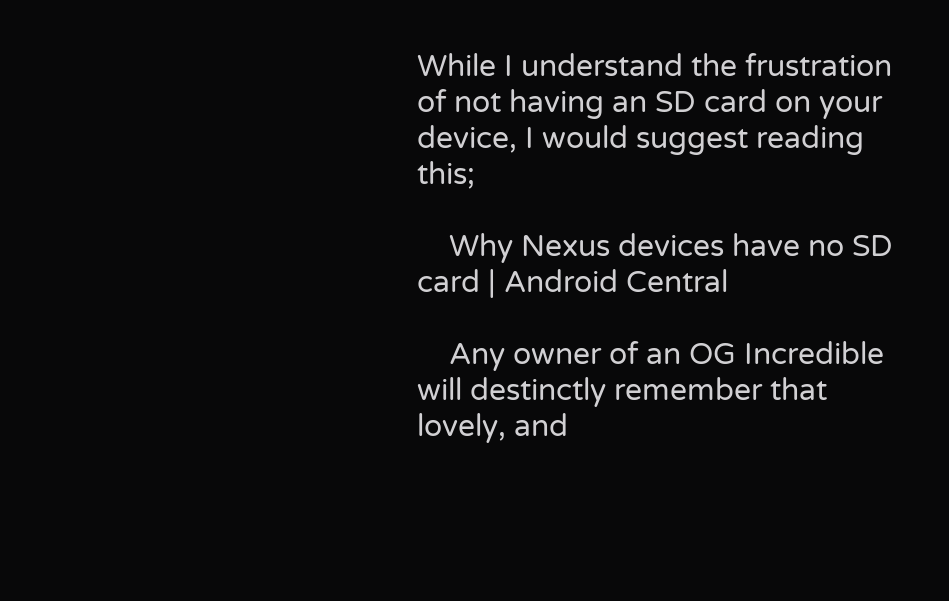While I understand the frustration of not having an SD card on your device, I would suggest reading this;

    Why Nexus devices have no SD card | Android Central

    Any owner of an OG Incredible will destinctly remember that lovely, and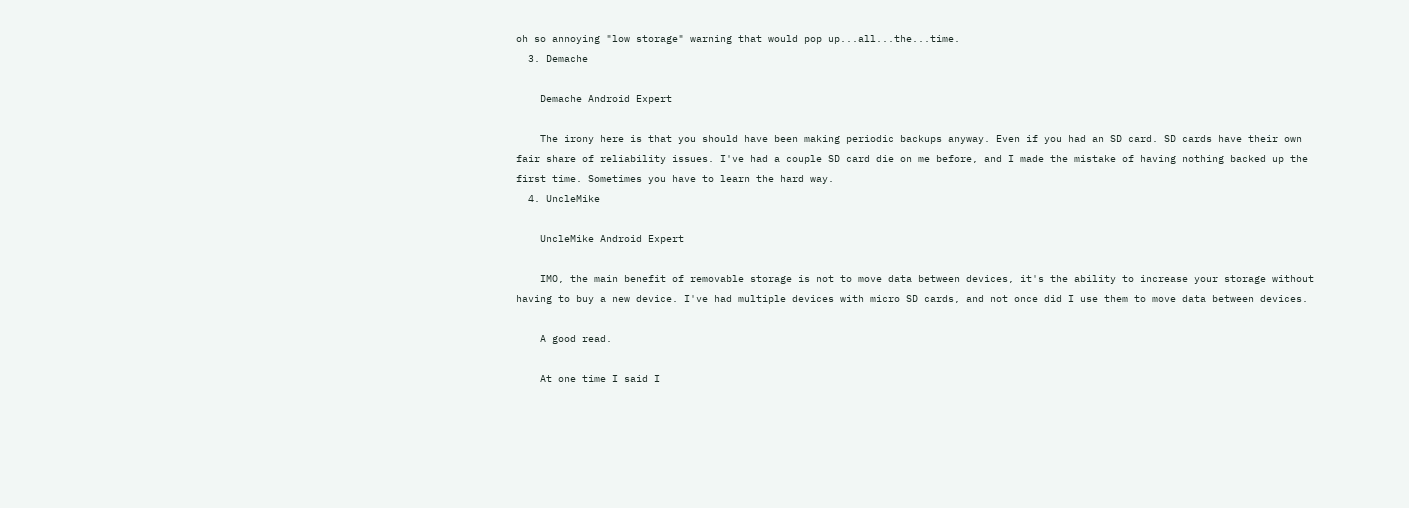oh so annoying "low storage" warning that would pop up...all...the...time.
  3. Demache

    Demache Android Expert

    The irony here is that you should have been making periodic backups anyway. Even if you had an SD card. SD cards have their own fair share of reliability issues. I've had a couple SD card die on me before, and I made the mistake of having nothing backed up the first time. Sometimes you have to learn the hard way.
  4. UncleMike

    UncleMike Android Expert

    IMO, the main benefit of removable storage is not to move data between devices, it's the ability to increase your storage without having to buy a new device. I've had multiple devices with micro SD cards, and not once did I use them to move data between devices.

    A good read.

    At one time I said I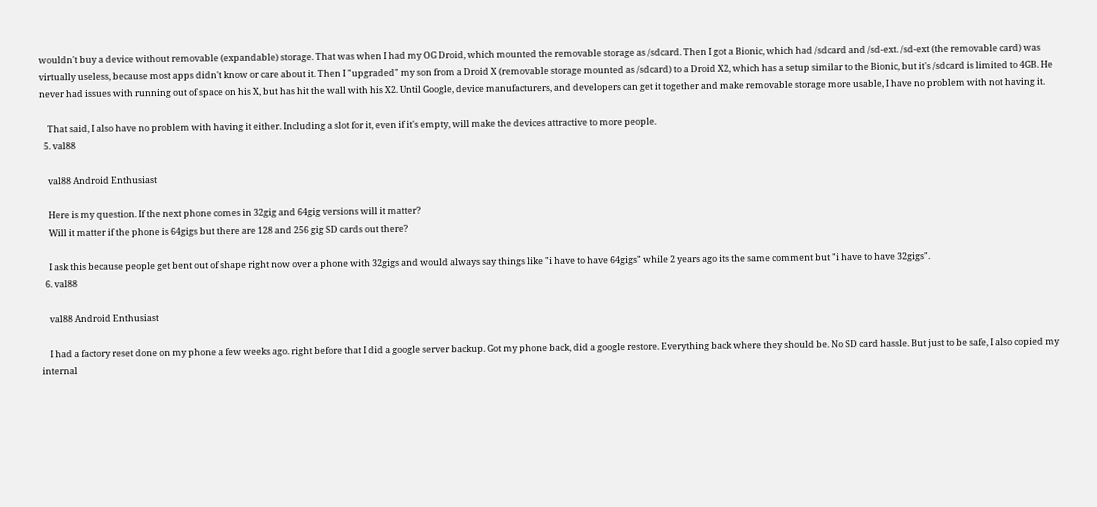wouldn't buy a device without removable (expandable) storage. That was when I had my OG Droid, which mounted the removable storage as /sdcard. Then I got a Bionic, which had /sdcard and /sd-ext. /sd-ext (the removable card) was virtually useless, because most apps didn't know or care about it. Then I "upgraded" my son from a Droid X (removable storage mounted as /sdcard) to a Droid X2, which has a setup similar to the Bionic, but it's /sdcard is limited to 4GB. He never had issues with running out of space on his X, but has hit the wall with his X2. Until Google, device manufacturers, and developers can get it together and make removable storage more usable, I have no problem with not having it.

    That said, I also have no problem with having it either. Including a slot for it, even if it's empty, will make the devices attractive to more people.
  5. val88

    val88 Android Enthusiast

    Here is my question. If the next phone comes in 32gig and 64gig versions will it matter?
    Will it matter if the phone is 64gigs but there are 128 and 256 gig SD cards out there?

    I ask this because people get bent out of shape right now over a phone with 32gigs and would always say things like "i have to have 64gigs" while 2 years ago its the same comment but "i have to have 32gigs".
  6. val88

    val88 Android Enthusiast

    I had a factory reset done on my phone a few weeks ago. right before that I did a google server backup. Got my phone back, did a google restore. Everything back where they should be. No SD card hassle. But just to be safe, I also copied my internal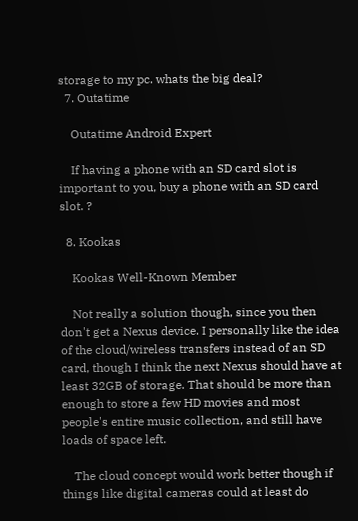storage to my pc. whats the big deal?
  7. Outatime

    Outatime Android Expert

    If having a phone with an SD card slot is important to you, buy a phone with an SD card slot. ?

  8. Kookas

    Kookas Well-Known Member

    Not really a solution though, since you then don't get a Nexus device. I personally like the idea of the cloud/wireless transfers instead of an SD card, though I think the next Nexus should have at least 32GB of storage. That should be more than enough to store a few HD movies and most people's entire music collection, and still have loads of space left.

    The cloud concept would work better though if things like digital cameras could at least do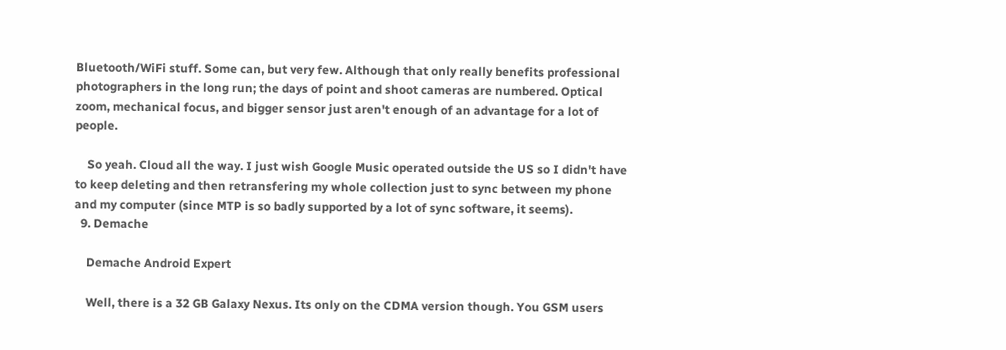Bluetooth/WiFi stuff. Some can, but very few. Although that only really benefits professional photographers in the long run; the days of point and shoot cameras are numbered. Optical zoom, mechanical focus, and bigger sensor just aren't enough of an advantage for a lot of people.

    So yeah. Cloud all the way. I just wish Google Music operated outside the US so I didn't have to keep deleting and then retransfering my whole collection just to sync between my phone and my computer (since MTP is so badly supported by a lot of sync software, it seems).
  9. Demache

    Demache Android Expert

    Well, there is a 32 GB Galaxy Nexus. Its only on the CDMA version though. You GSM users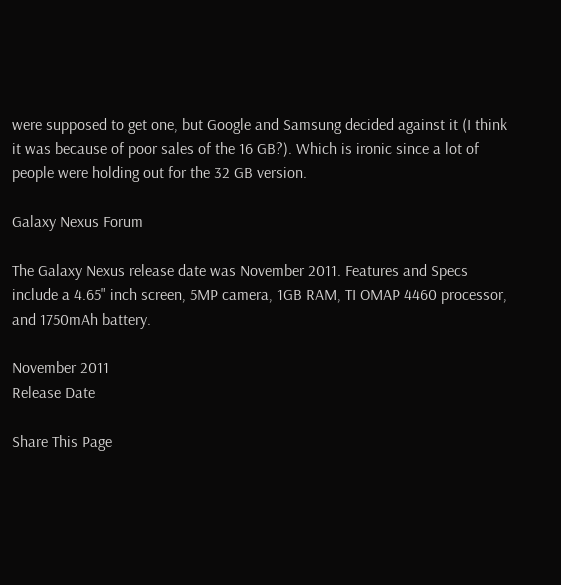were supposed to get one, but Google and Samsung decided against it (I think it was because of poor sales of the 16 GB?). Which is ironic since a lot of people were holding out for the 32 GB version.

Galaxy Nexus Forum

The Galaxy Nexus release date was November 2011. Features and Specs include a 4.65" inch screen, 5MP camera, 1GB RAM, TI OMAP 4460 processor, and 1750mAh battery.

November 2011
Release Date

Share This Page